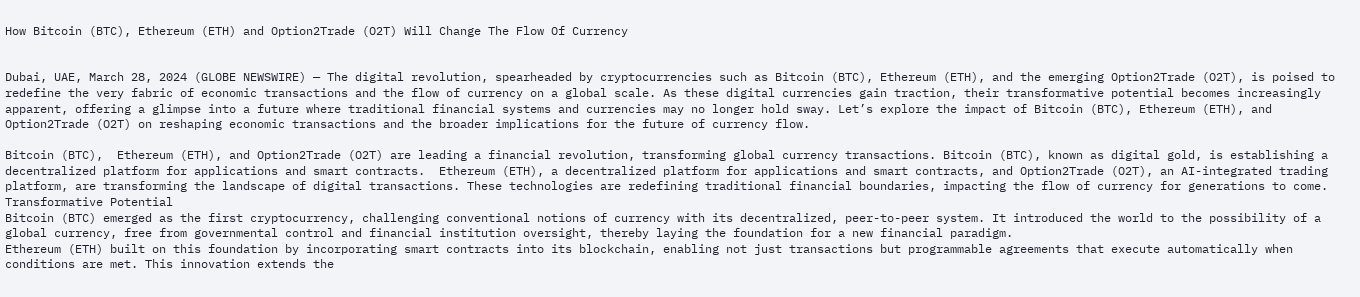How Bitcoin (BTC), Ethereum (ETH) and Option2Trade (O2T) Will Change The Flow Of Currency


Dubai, UAE, March 28, 2024 (GLOBE NEWSWIRE) — The digital revolution, spearheaded by cryptocurrencies such as Bitcoin (BTC), Ethereum (ETH), and the emerging Option2Trade (O2T), is poised to redefine the very fabric of economic transactions and the flow of currency on a global scale. As these digital currencies gain traction, their transformative potential becomes increasingly apparent, offering a glimpse into a future where traditional financial systems and currencies may no longer hold sway. Let’s explore the impact of Bitcoin (BTC), Ethereum (ETH), and Option2Trade (O2T) on reshaping economic transactions and the broader implications for the future of currency flow.

Bitcoin (BTC),  Ethereum (ETH), and Option2Trade (O2T) are leading a financial revolution, transforming global currency transactions. Bitcoin (BTC), known as digital gold, is establishing a decentralized platform for applications and smart contracts.  Ethereum (ETH), a decentralized platform for applications and smart contracts, and Option2Trade (O2T), an AI-integrated trading platform, are transforming the landscape of digital transactions. These technologies are redefining traditional financial boundaries, impacting the flow of currency for generations to come.
Transformative Potential
Bitcoin (BTC) emerged as the first cryptocurrency, challenging conventional notions of currency with its decentralized, peer-to-peer system. It introduced the world to the possibility of a global currency, free from governmental control and financial institution oversight, thereby laying the foundation for a new financial paradigm.
Ethereum (ETH) built on this foundation by incorporating smart contracts into its blockchain, enabling not just transactions but programmable agreements that execute automatically when conditions are met. This innovation extends the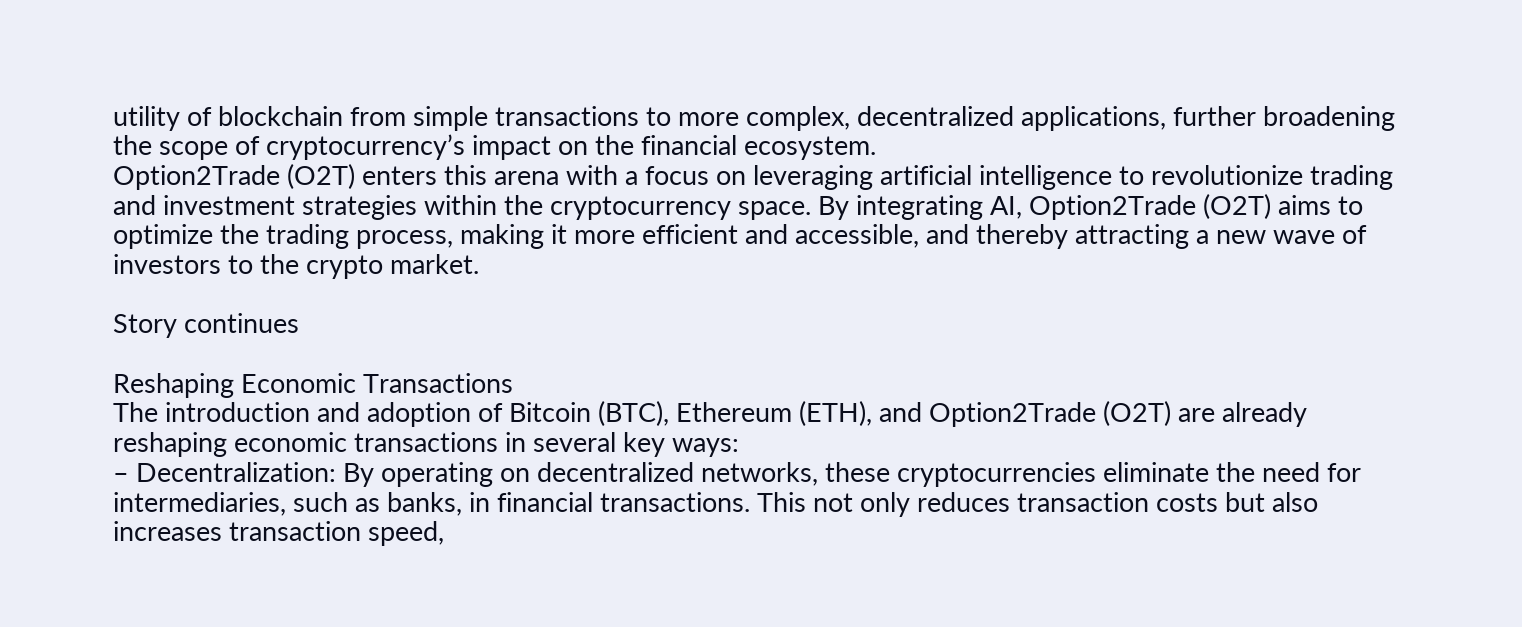utility of blockchain from simple transactions to more complex, decentralized applications, further broadening the scope of cryptocurrency’s impact on the financial ecosystem.
Option2Trade (O2T) enters this arena with a focus on leveraging artificial intelligence to revolutionize trading and investment strategies within the cryptocurrency space. By integrating AI, Option2Trade (O2T) aims to optimize the trading process, making it more efficient and accessible, and thereby attracting a new wave of investors to the crypto market.

Story continues

Reshaping Economic Transactions
The introduction and adoption of Bitcoin (BTC), Ethereum (ETH), and Option2Trade (O2T) are already reshaping economic transactions in several key ways:
– Decentralization: By operating on decentralized networks, these cryptocurrencies eliminate the need for intermediaries, such as banks, in financial transactions. This not only reduces transaction costs but also increases transaction speed,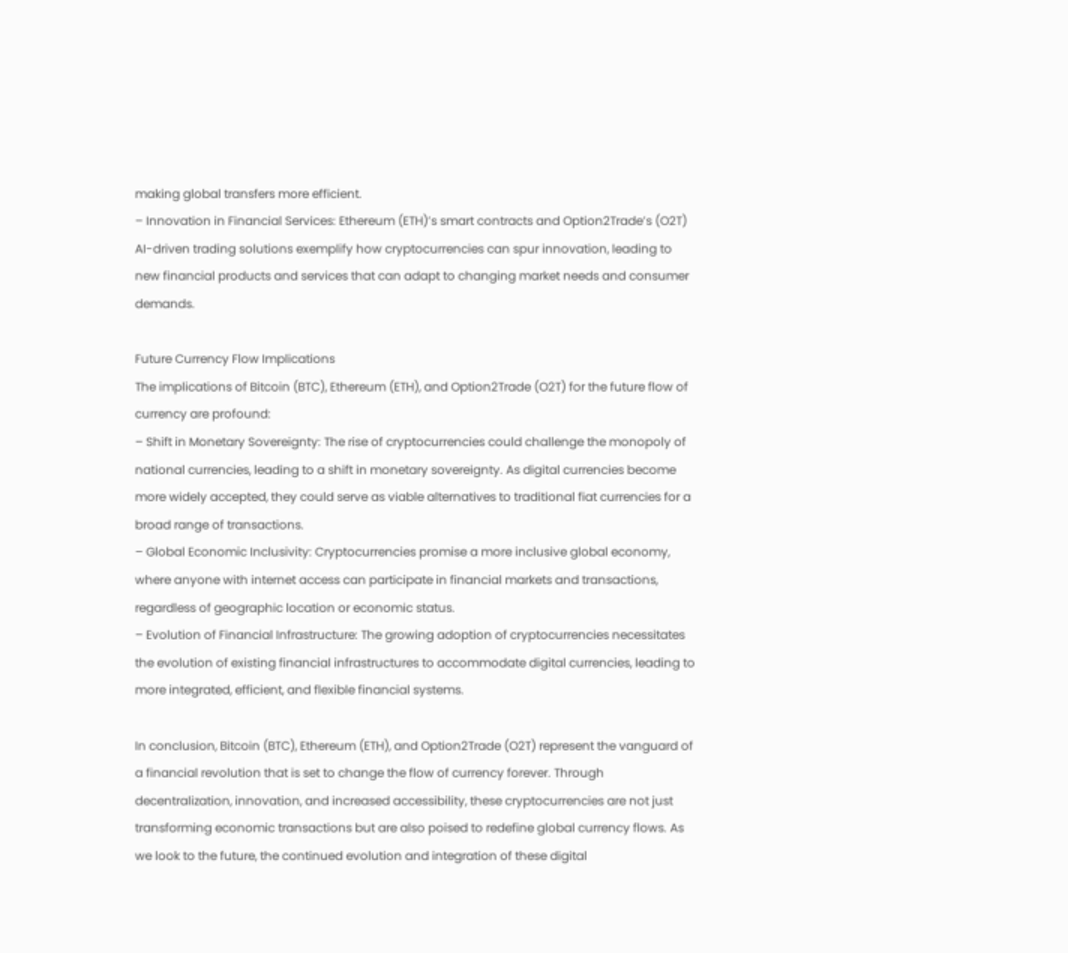making global transfers more efficient.
– Innovation in Financial Services: Ethereum (ETH)’s smart contracts and Option2Trade’s (O2T) AI-driven trading solutions exemplify how cryptocurrencies can spur innovation, leading to new financial products and services that can adapt to changing market needs and consumer demands.

Future Currency Flow Implications
The implications of Bitcoin (BTC), Ethereum (ETH), and Option2Trade (O2T) for the future flow of currency are profound:
– Shift in Monetary Sovereignty: The rise of cryptocurrencies could challenge the monopoly of national currencies, leading to a shift in monetary sovereignty. As digital currencies become more widely accepted, they could serve as viable alternatives to traditional fiat currencies for a broad range of transactions.
– Global Economic Inclusivity: Cryptocurrencies promise a more inclusive global economy, where anyone with internet access can participate in financial markets and transactions, regardless of geographic location or economic status.
– Evolution of Financial Infrastructure: The growing adoption of cryptocurrencies necessitates the evolution of existing financial infrastructures to accommodate digital currencies, leading to more integrated, efficient, and flexible financial systems.

In conclusion, Bitcoin (BTC), Ethereum (ETH), and Option2Trade (O2T) represent the vanguard of a financial revolution that is set to change the flow of currency forever. Through decentralization, innovation, and increased accessibility, these cryptocurrencies are not just transforming economic transactions but are also poised to redefine global currency flows. As we look to the future, the continued evolution and integration of these digital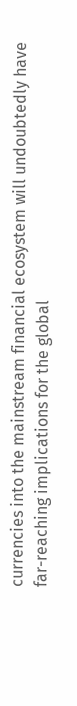currencies into the mainstream financial ecosystem will undoubtedly have far-reaching implications for the global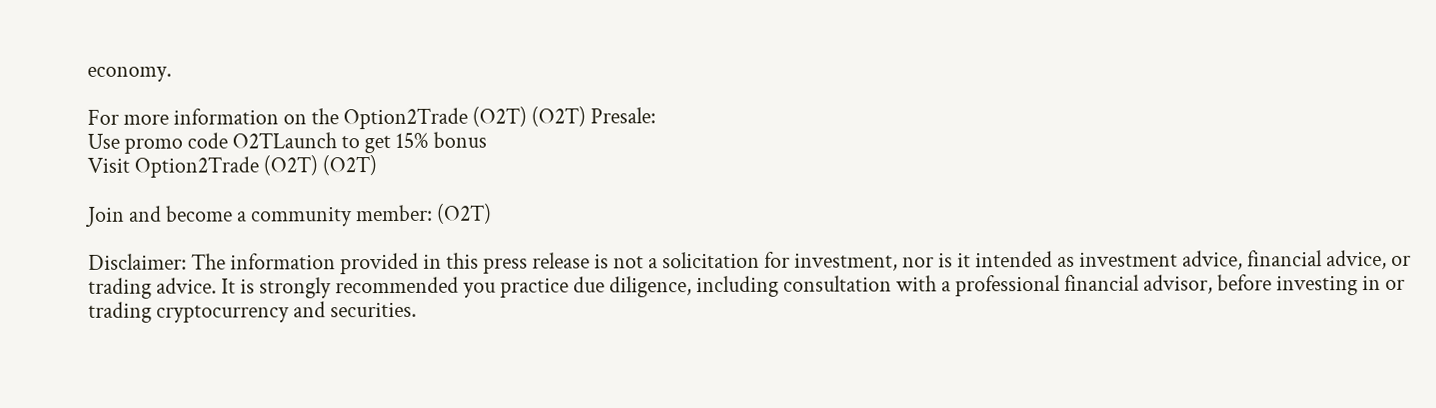economy.

For more information on the Option2Trade (O2T) (O2T) Presale:
Use promo code O2TLaunch to get 15% bonus
Visit Option2Trade (O2T) (O2T)

Join and become a community member: (O2T)

Disclaimer: The information provided in this press release is not a solicitation for investment, nor is it intended as investment advice, financial advice, or trading advice. It is strongly recommended you practice due diligence, including consultation with a professional financial advisor, before investing in or trading cryptocurrency and securities.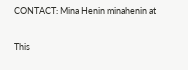CONTACT: Mina Henin minahenin at

This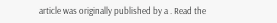article was originally published by a . Read the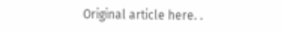Original article here. .